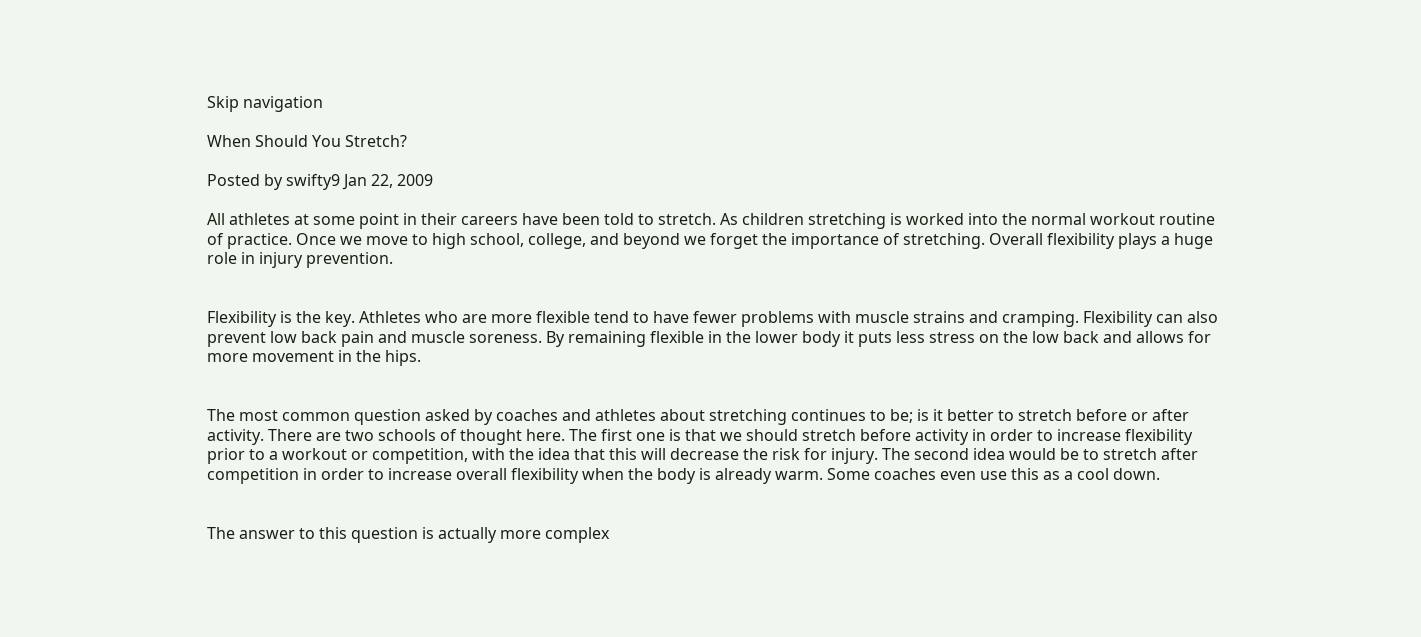Skip navigation

When Should You Stretch?

Posted by swifty9 Jan 22, 2009

All athletes at some point in their careers have been told to stretch. As children stretching is worked into the normal workout routine of practice. Once we move to high school, college, and beyond we forget the importance of stretching. Overall flexibility plays a huge role in injury prevention.


Flexibility is the key. Athletes who are more flexible tend to have fewer problems with muscle strains and cramping. Flexibility can also prevent low back pain and muscle soreness. By remaining flexible in the lower body it puts less stress on the low back and allows for more movement in the hips.


The most common question asked by coaches and athletes about stretching continues to be; is it better to stretch before or after activity. There are two schools of thought here. The first one is that we should stretch before activity in order to increase flexibility prior to a workout or competition, with the idea that this will decrease the risk for injury. The second idea would be to stretch after competition in order to increase overall flexibility when the body is already warm. Some coaches even use this as a cool down.


The answer to this question is actually more complex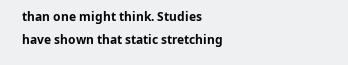than one might think. Studies have shown that static stretching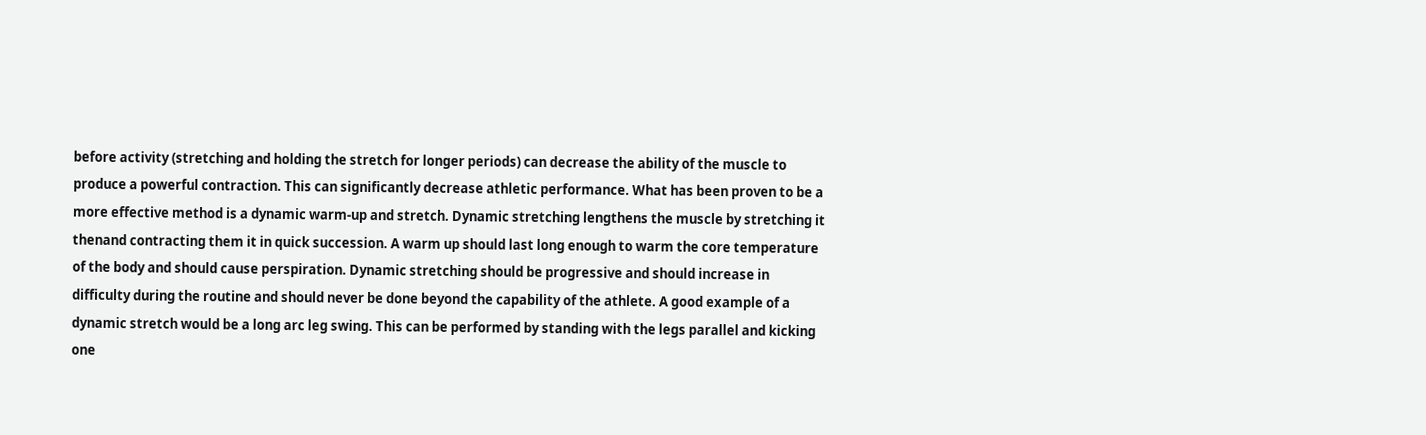before activity (stretching and holding the stretch for longer periods) can decrease the ability of the muscle to produce a powerful contraction. This can significantly decrease athletic performance. What has been proven to be a more effective method is a dynamic warm-up and stretch. Dynamic stretching lengthens the muscle by stretching it thenand contracting them it in quick succession. A warm up should last long enough to warm the core temperature of the body and should cause perspiration. Dynamic stretching should be progressive and should increase in difficulty during the routine and should never be done beyond the capability of the athlete. A good example of a dynamic stretch would be a long arc leg swing. This can be performed by standing with the legs parallel and kicking one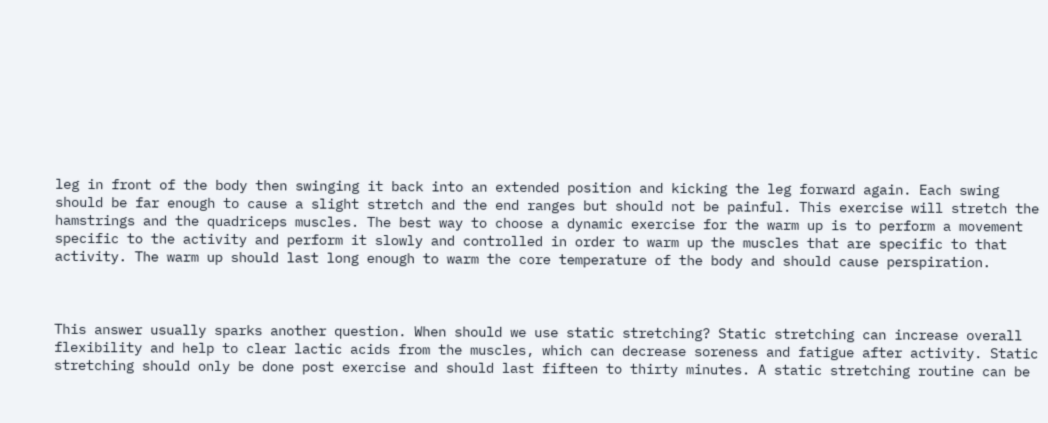leg in front of the body then swinging it back into an extended position and kicking the leg forward again. Each swing should be far enough to cause a slight stretch and the end ranges but should not be painful. This exercise will stretch the hamstrings and the quadriceps muscles. The best way to choose a dynamic exercise for the warm up is to perform a movement specific to the activity and perform it slowly and controlled in order to warm up the muscles that are specific to that activity. The warm up should last long enough to warm the core temperature of the body and should cause perspiration.



This answer usually sparks another question. When should we use static stretching? Static stretching can increase overall flexibility and help to clear lactic acids from the muscles, which can decrease soreness and fatigue after activity. Static stretching should only be done post exercise and should last fifteen to thirty minutes. A static stretching routine can be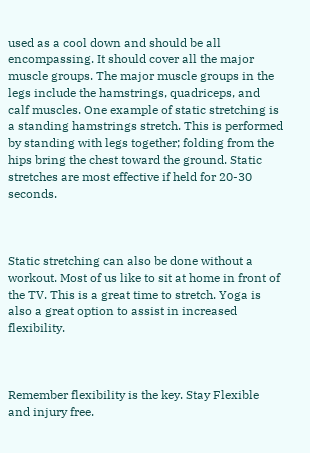used as a cool down and should be all encompassing. It should cover all the major muscle groups. The major muscle groups in the legs include the hamstrings, quadriceps, and calf muscles. One example of static stretching is a standing hamstrings stretch. This is performed by standing with legs together; folding from the hips bring the chest toward the ground. Static stretches are most effective if held for 20-30 seconds.



Static stretching can also be done without a workout. Most of us like to sit at home in front of the TV. This is a great time to stretch. Yoga is also a great option to assist in increased flexibility.



Remember flexibility is the key. Stay Flexible and injury free.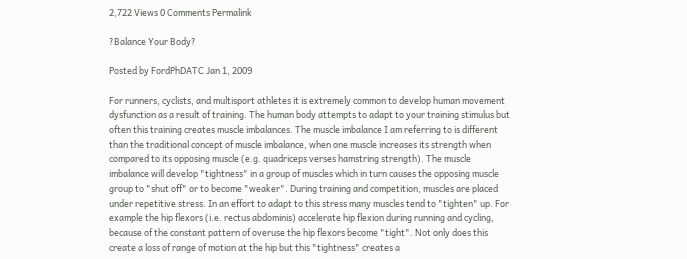2,722 Views 0 Comments Permalink

?Balance Your Body?

Posted by FordPhDATC Jan 1, 2009

For runners, cyclists, and multisport athletes it is extremely common to develop human movement dysfunction as a result of training. The human body attempts to adapt to your training stimulus but often this training creates muscle imbalances. The muscle imbalance I am referring to is different than the traditional concept of muscle imbalance, when one muscle increases its strength when compared to its opposing muscle (e.g. quadriceps verses hamstring strength). The muscle imbalance will develop "tightness" in a group of muscles which in turn causes the opposing muscle group to "shut off" or to become "weaker". During training and competition, muscles are placed under repetitive stress. In an effort to adapt to this stress many muscles tend to "tighten" up. For example the hip flexors (i.e. rectus abdominis) accelerate hip flexion during running and cycling, because of the constant pattern of overuse the hip flexors become "tight". Not only does this create a loss of range of motion at the hip but this "tightness" creates a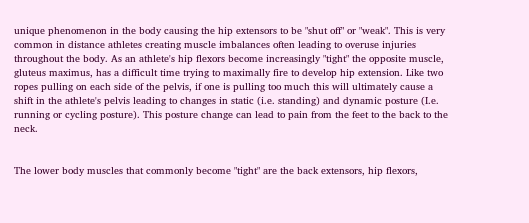unique phenomenon in the body causing the hip extensors to be "shut off" or "weak". This is very common in distance athletes creating muscle imbalances often leading to overuse injuries throughout the body. As an athlete's hip flexors become increasingly "tight" the opposite muscle, gluteus maximus, has a difficult time trying to maximally fire to develop hip extension. Like two ropes pulling on each side of the pelvis, if one is pulling too much this will ultimately cause a shift in the athlete's pelvis leading to changes in static (i.e. standing) and dynamic posture (I.e. running or cycling posture). This posture change can lead to pain from the feet to the back to the neck.


The lower body muscles that commonly become "tight" are the back extensors, hip flexors,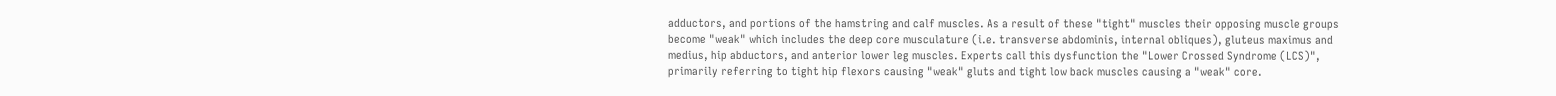adductors, and portions of the hamstring and calf muscles. As a result of these "tight" muscles their opposing muscle groups become "weak" which includes the deep core musculature (i.e. transverse abdominis, internal obliques), gluteus maximus and medius, hip abductors, and anterior lower leg muscles. Experts call this dysfunction the "Lower Crossed Syndrome (LCS)", primarily referring to tight hip flexors causing "weak" gluts and tight low back muscles causing a "weak" core.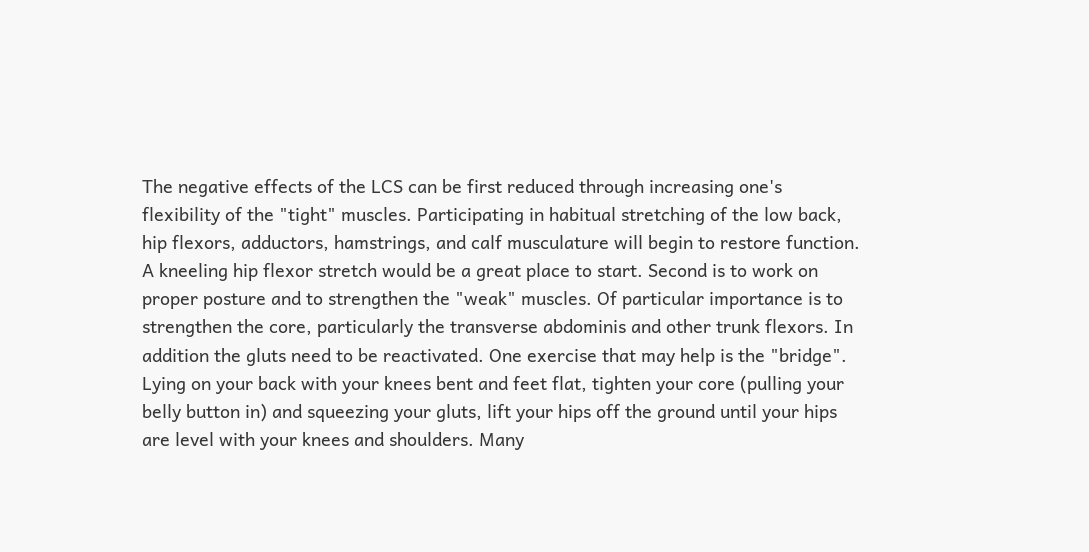The negative effects of the LCS can be first reduced through increasing one's flexibility of the "tight" muscles. Participating in habitual stretching of the low back, hip flexors, adductors, hamstrings, and calf musculature will begin to restore function. A kneeling hip flexor stretch would be a great place to start. Second is to work on proper posture and to strengthen the "weak" muscles. Of particular importance is to strengthen the core, particularly the transverse abdominis and other trunk flexors. In addition the gluts need to be reactivated. One exercise that may help is the "bridge". Lying on your back with your knees bent and feet flat, tighten your core (pulling your belly button in) and squeezing your gluts, lift your hips off the ground until your hips are level with your knees and shoulders. Many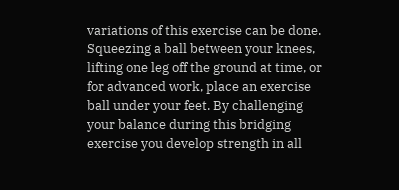variations of this exercise can be done. Squeezing a ball between your knees, lifting one leg off the ground at time, or for advanced work, place an exercise ball under your feet. By challenging your balance during this bridging exercise you develop strength in all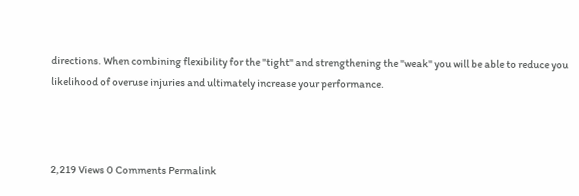directions. When combining flexibility for the "tight" and strengthening the "weak" you will be able to reduce you likelihood of overuse injuries and ultimately increase your performance.



2,219 Views 0 Comments Permalink